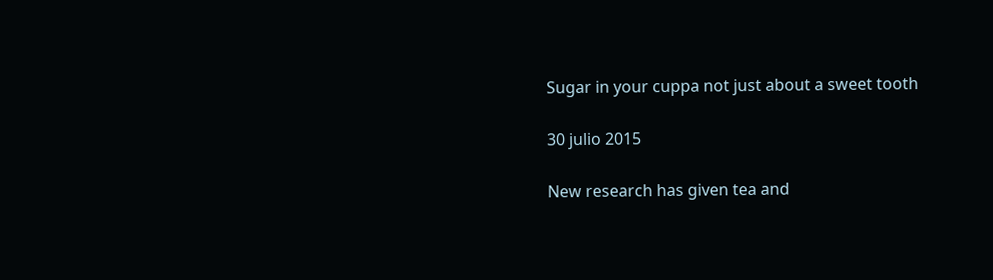Sugar in your cuppa not just about a sweet tooth

30 julio 2015

New research has given tea and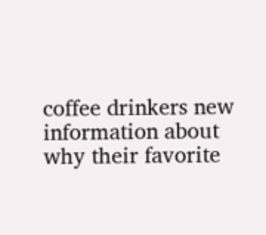coffee drinkers new information about why their favorite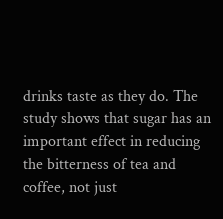drinks taste as they do. The study shows that sugar has an important effect in reducing the bitterness of tea and coffee, not just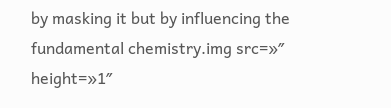by masking it but by influencing the fundamental chemistry.img src=»″ height=»1″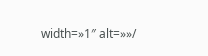width=»1″ alt=»»/